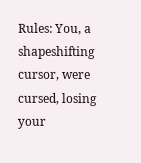Rules: You, a shapeshifting cursor, were cursed, losing your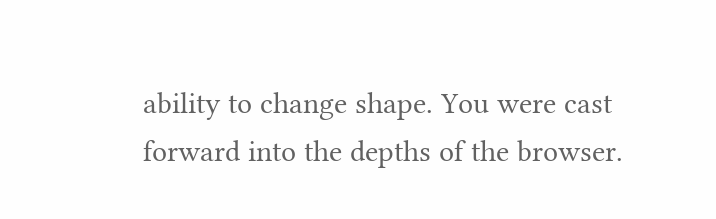ability to change shape. You were cast forward into the depths of the browser.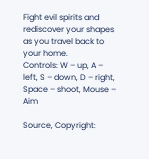Fight evil spirits and rediscover your shapes as you travel back to your home.
Controls: W – up, A – left, S – down, D – right, Space – shoot, Mouse – Aim

Source, Copyright: